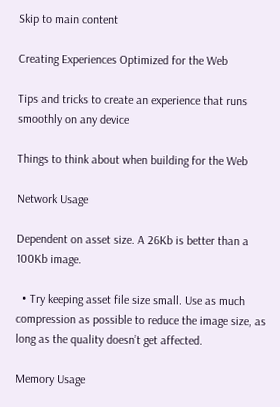Skip to main content

Creating Experiences Optimized for the Web

Tips and tricks to create an experience that runs smoothly on any device

Things to think about when building for the Web

Network Usage

Dependent on asset size. A 26Kb is better than a 100Kb image.

  • Try keeping asset file size small. Use as much compression as possible to reduce the image size, as long as the quality doesn’t get affected.

Memory Usage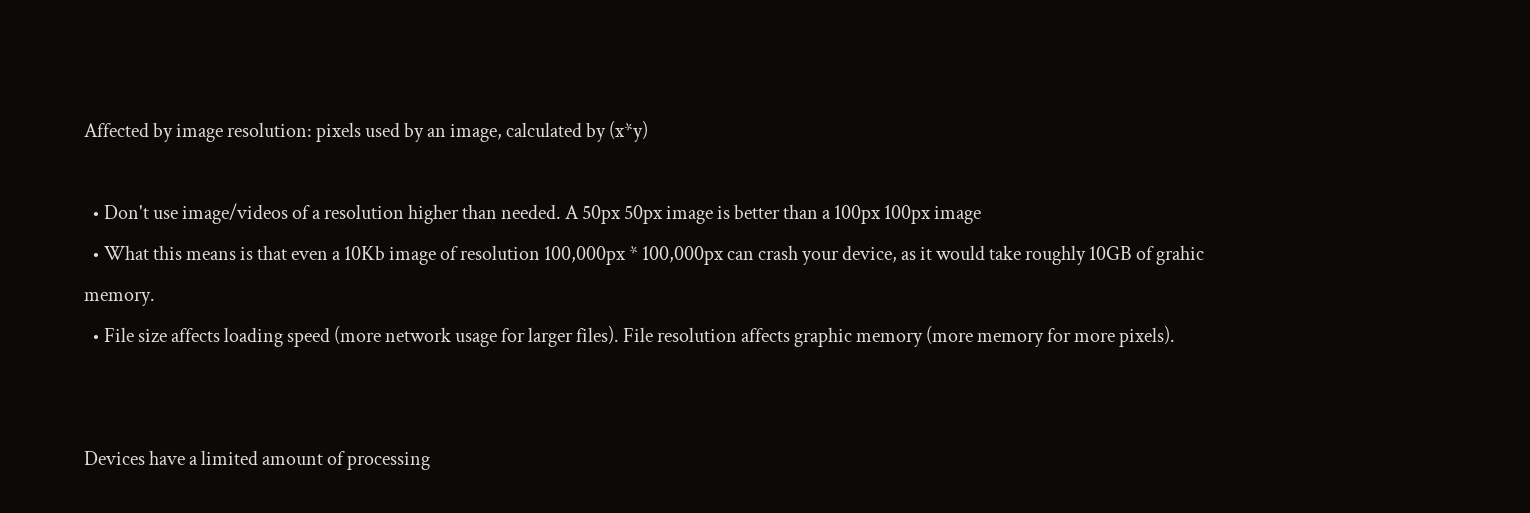Affected by image resolution: pixels used by an image, calculated by (x*y)

  • Don't use image/videos of a resolution higher than needed. A 50px 50px image is better than a 100px 100px image
  • What this means is that even a 10Kb image of resolution 100,000px * 100,000px can crash your device, as it would take roughly 10GB of grahic memory.
  • File size affects loading speed (more network usage for larger files). File resolution affects graphic memory (more memory for more pixels).


Devices have a limited amount of processing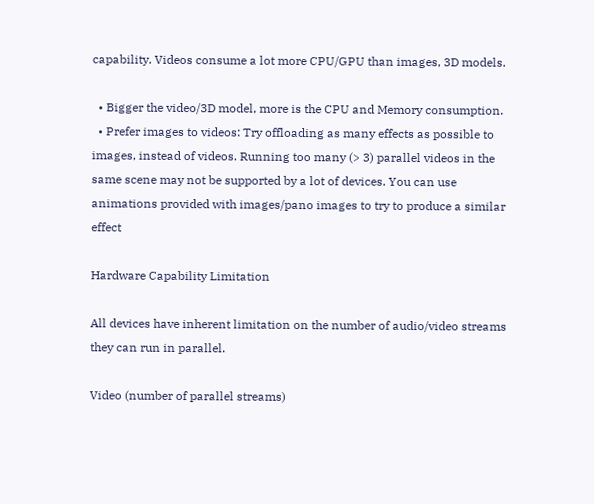capability. Videos consume a lot more CPU/GPU than images, 3D models.

  • Bigger the video/3D model, more is the CPU and Memory consumption.
  • Prefer images to videos: Try offloading as many effects as possible to images, instead of videos. Running too many (> 3) parallel videos in the same scene may not be supported by a lot of devices. You can use animations provided with images/pano images to try to produce a similar effect

Hardware Capability Limitation

All devices have inherent limitation on the number of audio/video streams they can run in parallel.

Video (number of parallel streams)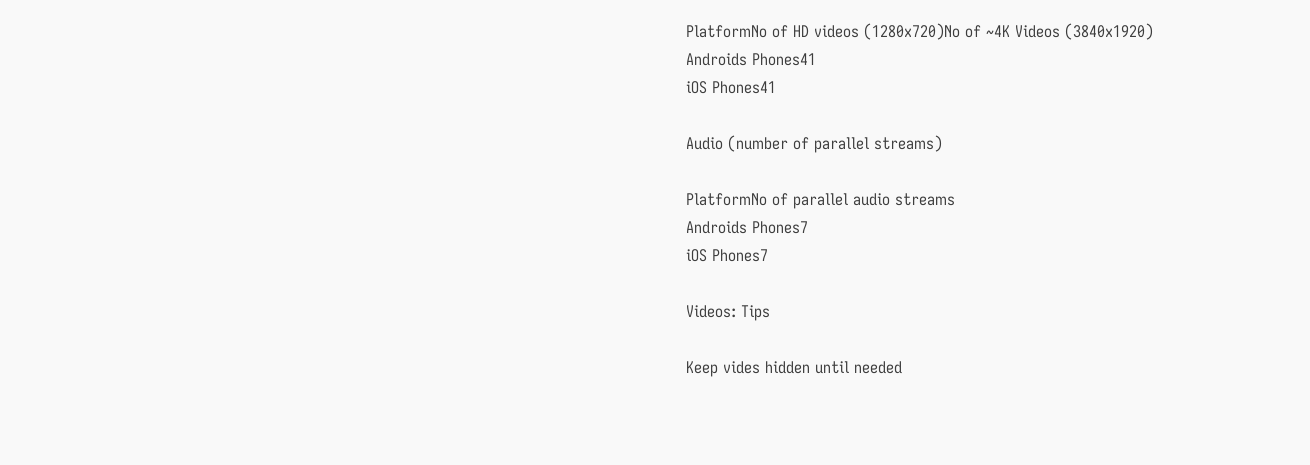PlatformNo of HD videos (1280x720)No of ~4K Videos (3840x1920)
Androids Phones41
iOS Phones41

Audio (number of parallel streams)

PlatformNo of parallel audio streams
Androids Phones7
iOS Phones7

Videos: Tips

Keep vides hidden until needed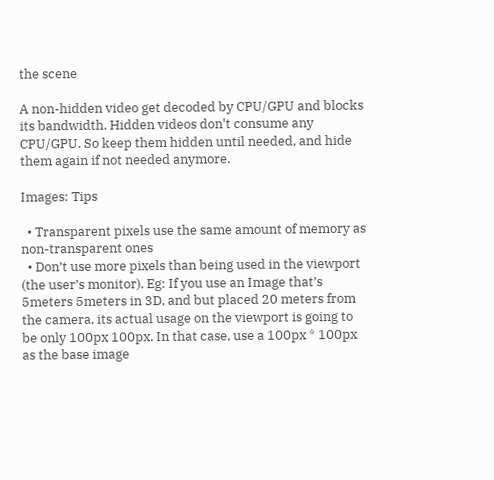the scene

A non-hidden video get decoded by CPU/GPU and blocks its bandwidth. Hidden videos don't consume any CPU/GPU. So keep them hidden until needed, and hide them again if not needed anymore.

Images: Tips

  • Transparent pixels use the same amount of memory as non-transparent ones
  • Don’t use more pixels than being used in the viewport (the user’s monitor). Eg: If you use an Image that’s 5meters 5meters in 3D, and but placed 20 meters from the camera, its actual usage on the viewport is going to be only 100px 100px. In that case, use a 100px * 100px as the base image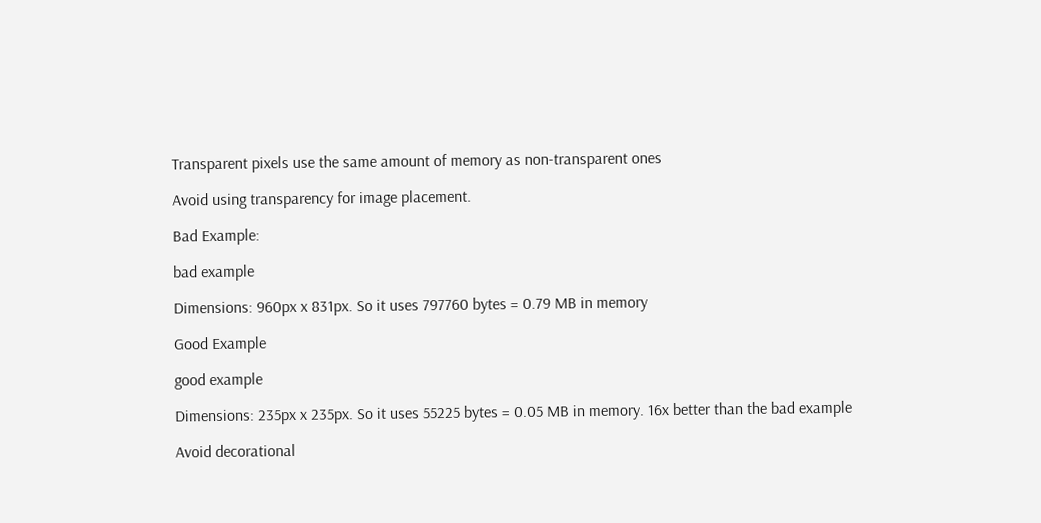Transparent pixels use the same amount of memory as non-transparent ones

Avoid using transparency for image placement.

Bad Example:

bad example

Dimensions: 960px x 831px. So it uses 797760 bytes = 0.79 MB in memory

Good Example

good example

Dimensions: 235px x 235px. So it uses 55225 bytes = 0.05 MB in memory. 16x better than the bad example

Avoid decorational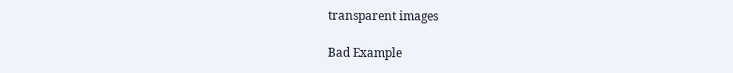transparent images

Bad Example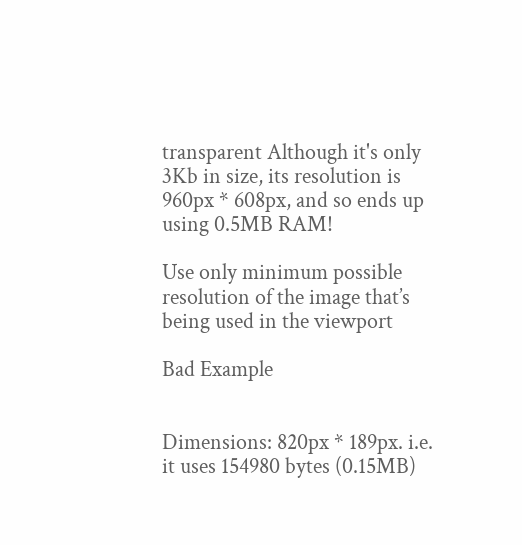transparent Although it's only 3Kb in size, its resolution is 960px * 608px, and so ends up using 0.5MB RAM!

Use only minimum possible resolution of the image that’s being used in the viewport

Bad Example


Dimensions: 820px * 189px. i.e. it uses 154980 bytes (0.15MB)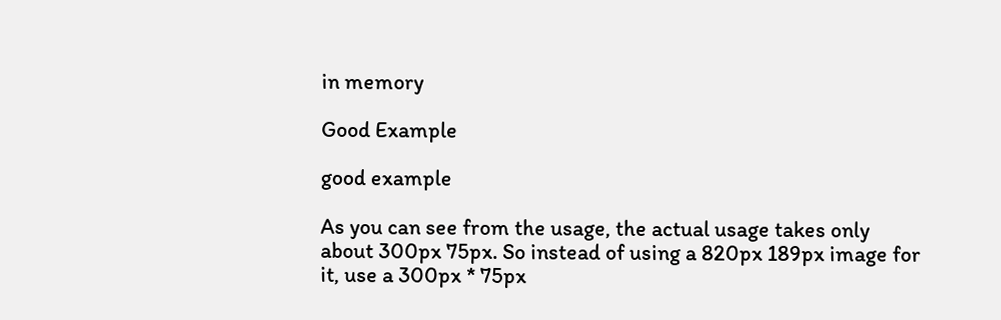in memory

Good Example

good example

As you can see from the usage, the actual usage takes only about 300px 75px. So instead of using a 820px 189px image for it, use a 300px * 75px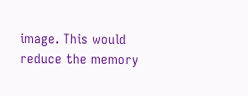image. This would reduce the memory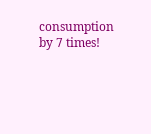consumption by 7 times!